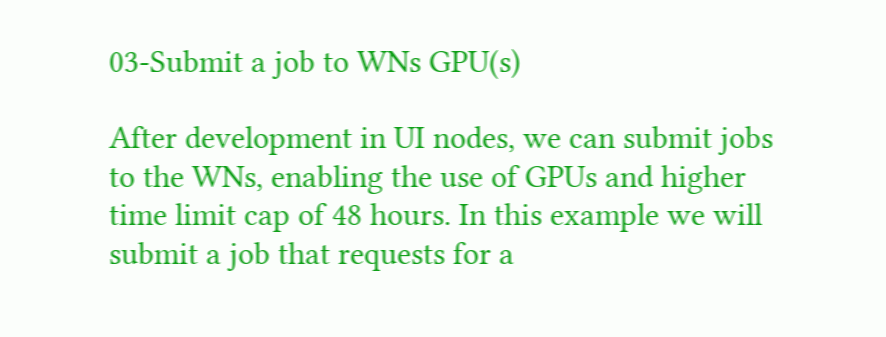03-Submit a job to WNs GPU(s)

After development in UI nodes, we can submit jobs to the WNs, enabling the use of GPUs and higher time limit cap of 48 hours. In this example we will submit a job that requests for a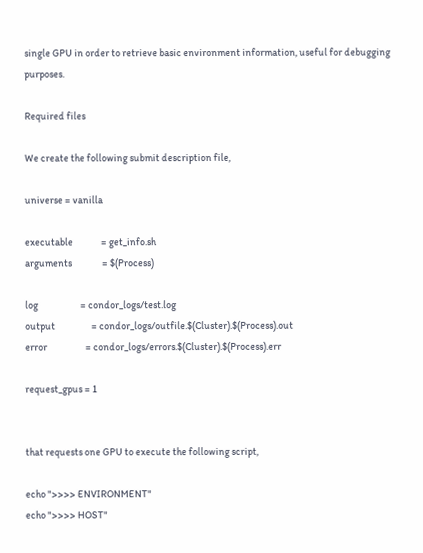single GPU in order to retrieve basic environment information, useful for debugging purposes.

Required files

We create the following submit description file,

universe = vanilla

executable              = get_info.sh
arguments               = $(Process)

log                     = condor_logs/test.log
output                  = condor_logs/outfile.$(Cluster).$(Process).out
error                   = condor_logs/errors.$(Cluster).$(Process).err

request_gpus = 1


that requests one GPU to execute the following script,

echo ">>>> ENVIRONMENT"
echo ">>>> HOST"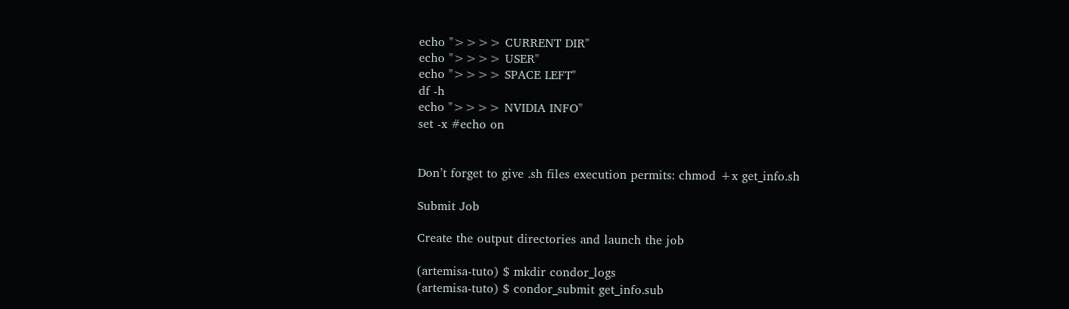echo ">>>> CURRENT DIR"
echo ">>>> USER"
echo ">>>> SPACE LEFT"
df -h
echo ">>>> NVIDIA INFO"
set -x #echo on


Don’t forget to give .sh files execution permits: chmod +x get_info.sh

Submit Job

Create the output directories and launch the job

(artemisa-tuto) $ mkdir condor_logs
(artemisa-tuto) $ condor_submit get_info.sub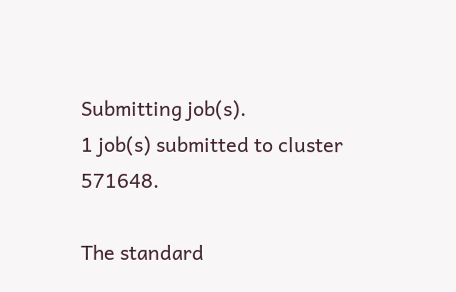Submitting job(s).
1 job(s) submitted to cluster 571648.

The standard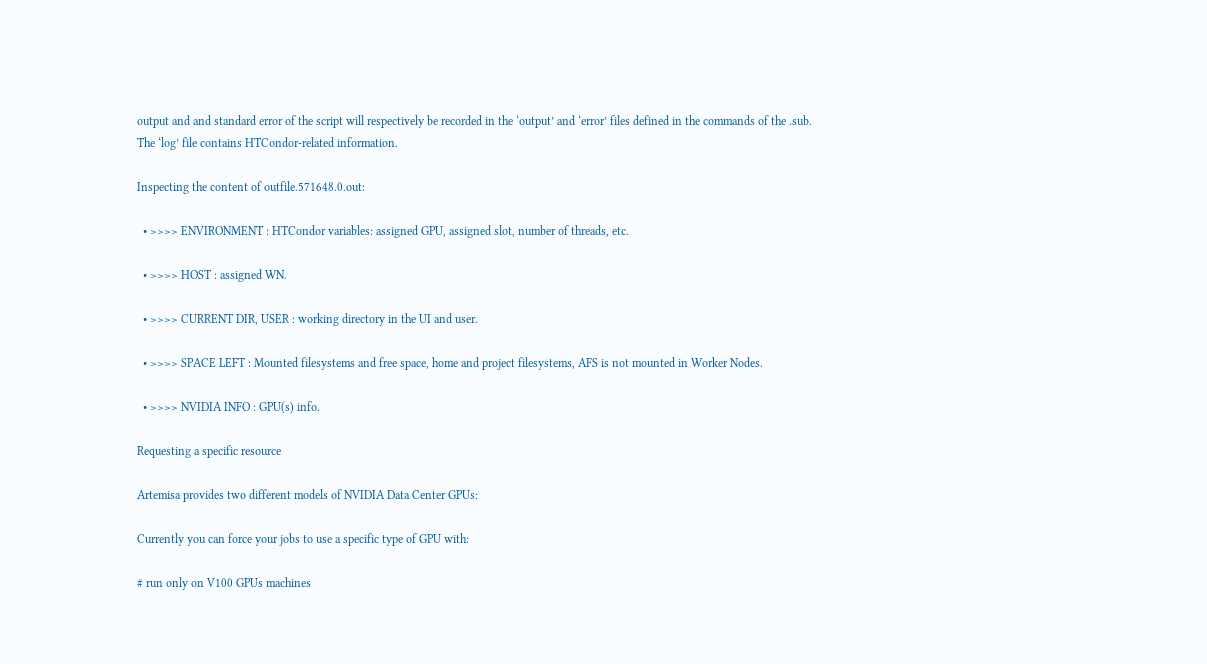output and and standard error of the script will respectively be recorded in the ‘output’ and ‘error’ files defined in the commands of the .sub. The ‘log’ file contains HTCondor-related information.

Inspecting the content of outfile.571648.0.out:

  • >>>> ENVIRONMENT : HTCondor variables: assigned GPU, assigned slot, number of threads, etc.

  • >>>> HOST : assigned WN.

  • >>>> CURRENT DIR, USER : working directory in the UI and user.

  • >>>> SPACE LEFT : Mounted filesystems and free space, home and project filesystems, AFS is not mounted in Worker Nodes.

  • >>>> NVIDIA INFO : GPU(s) info.

Requesting a specific resource

Artemisa provides two different models of NVIDIA Data Center GPUs:

Currently you can force your jobs to use a specific type of GPU with:

# run only on V100 GPUs machines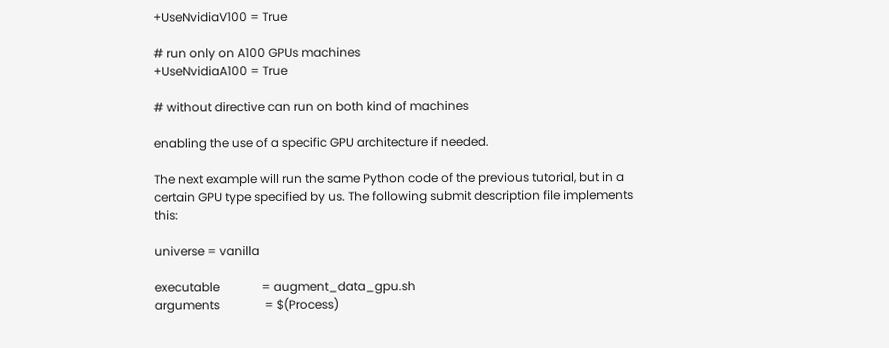+UseNvidiaV100 = True

# run only on A100 GPUs machines
+UseNvidiaA100 = True

# without directive can run on both kind of machines

enabling the use of a specific GPU architecture if needed.

The next example will run the same Python code of the previous tutorial, but in a certain GPU type specified by us. The following submit description file implements this:

universe = vanilla

executable              = augment_data_gpu.sh
arguments               = $(Process)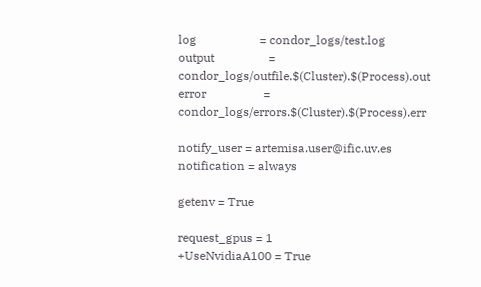log                     = condor_logs/test.log
output                  = condor_logs/outfile.$(Cluster).$(Process).out
error                   = condor_logs/errors.$(Cluster).$(Process).err

notify_user = artemisa.user@ific.uv.es
notification = always

getenv = True

request_gpus = 1
+UseNvidiaA100 = True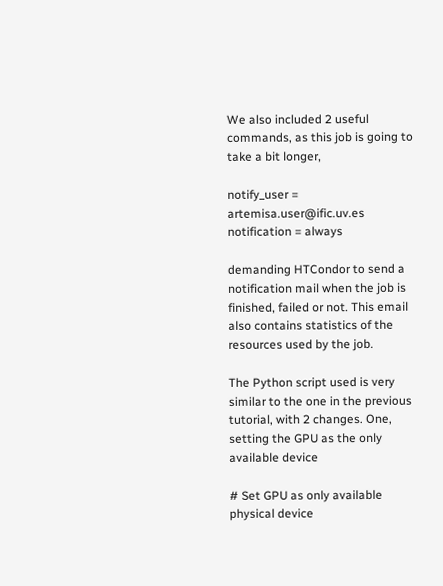We also included 2 useful commands, as this job is going to take a bit longer,

notify_user = artemisa.user@ific.uv.es
notification = always

demanding HTCondor to send a notification mail when the job is finished, failed or not. This email also contains statistics of the resources used by the job.

The Python script used is very similar to the one in the previous tutorial, with 2 changes. One, setting the GPU as the only available device

# Set GPU as only available physical device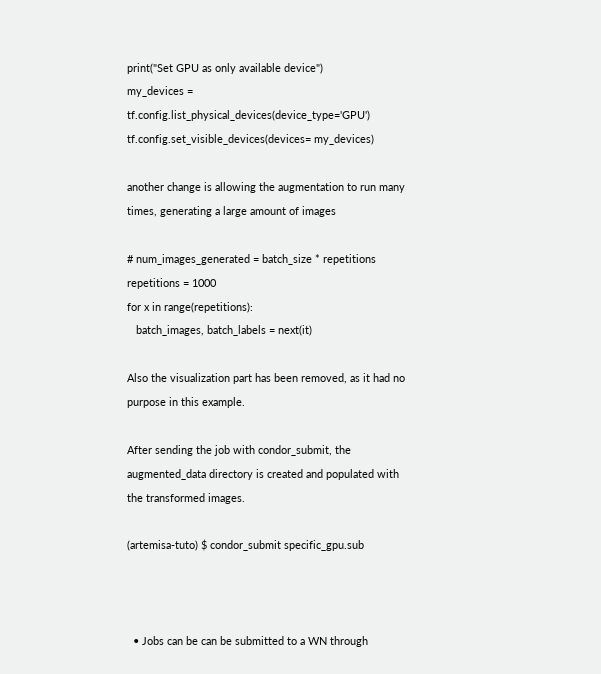print("Set GPU as only available device")
my_devices = tf.config.list_physical_devices(device_type='GPU')
tf.config.set_visible_devices(devices= my_devices)

another change is allowing the augmentation to run many times, generating a large amount of images

# num_images_generated = batch_size * repetitions
repetitions = 1000
for x in range(repetitions):
   batch_images, batch_labels = next(it)

Also the visualization part has been removed, as it had no purpose in this example.

After sending the job with condor_submit, the augmented_data directory is created and populated with the transformed images.

(artemisa-tuto) $ condor_submit specific_gpu.sub



  • Jobs can be can be submitted to a WN through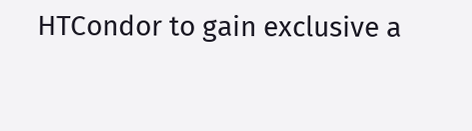HTCondor to gain exclusive a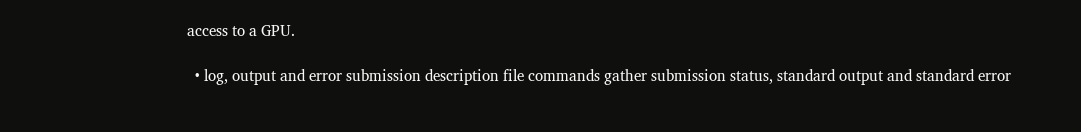access to a GPU.

  • log, output and error submission description file commands gather submission status, standard output and standard error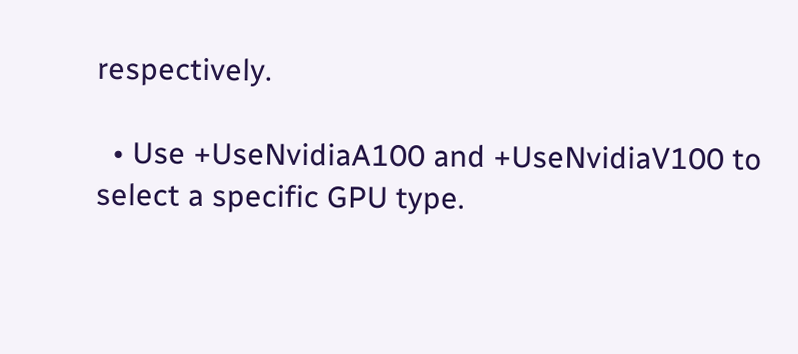respectively.

  • Use +UseNvidiaA100 and +UseNvidiaV100 to select a specific GPU type.